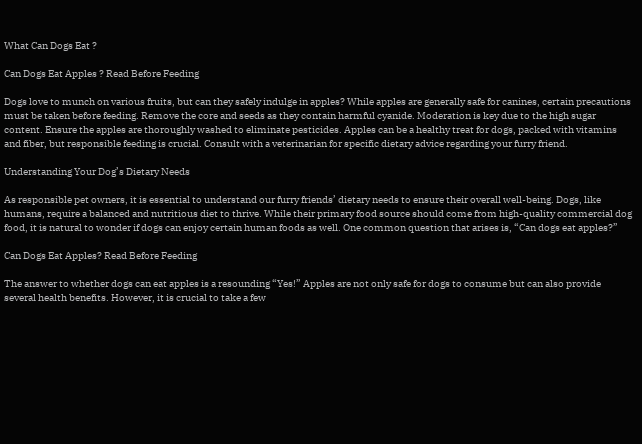What Can Dogs Eat ?

Can Dogs Eat Apples ? Read Before Feeding

Dogs love to munch on various fruits, but can they safely indulge in apples? While apples are generally safe for canines, certain precautions must be taken before feeding. Remove the core and seeds as they contain harmful cyanide. Moderation is key due to the high sugar content. Ensure the apples are thoroughly washed to eliminate pesticides. Apples can be a healthy treat for dogs, packed with vitamins and fiber, but responsible feeding is crucial. Consult with a veterinarian for specific dietary advice regarding your furry friend.

Understanding Your Dog’s Dietary Needs

As responsible pet owners, it is essential to understand our furry friends’ dietary needs to ensure their overall well-being. Dogs, like humans, require a balanced and nutritious diet to thrive. While their primary food source should come from high-quality commercial dog food, it is natural to wonder if dogs can enjoy certain human foods as well. One common question that arises is, “Can dogs eat apples?”

Can Dogs Eat Apples? Read Before Feeding

The answer to whether dogs can eat apples is a resounding “Yes!” Apples are not only safe for dogs to consume but can also provide several health benefits. However, it is crucial to take a few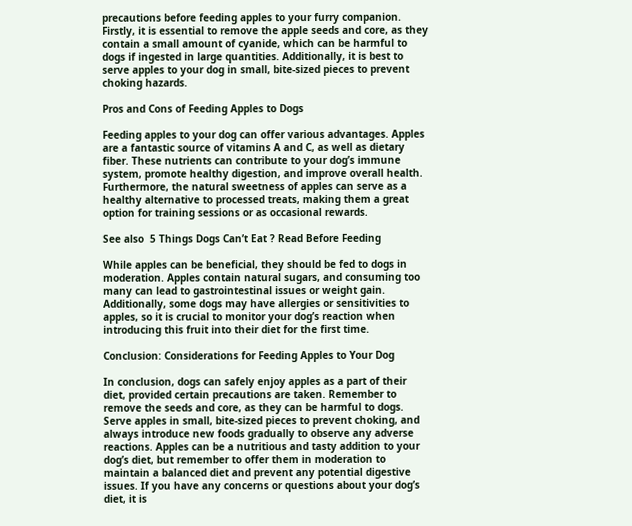precautions before feeding apples to your furry companion. Firstly, it is essential to remove the apple seeds and core, as they contain a small amount of cyanide, which can be harmful to dogs if ingested in large quantities. Additionally, it is best to serve apples to your dog in small, bite-sized pieces to prevent choking hazards.

Pros and Cons of Feeding Apples to Dogs

Feeding apples to your dog can offer various advantages. Apples are a fantastic source of vitamins A and C, as well as dietary fiber. These nutrients can contribute to your dog’s immune system, promote healthy digestion, and improve overall health. Furthermore, the natural sweetness of apples can serve as a healthy alternative to processed treats, making them a great option for training sessions or as occasional rewards.

See also  5 Things Dogs Can’t Eat ? Read Before Feeding

While apples can be beneficial, they should be fed to dogs in moderation. Apples contain natural sugars, and consuming too many can lead to gastrointestinal issues or weight gain. Additionally, some dogs may have allergies or sensitivities to apples, so it is crucial to monitor your dog’s reaction when introducing this fruit into their diet for the first time.

Conclusion: Considerations for Feeding Apples to Your Dog

In conclusion, dogs can safely enjoy apples as a part of their diet, provided certain precautions are taken. Remember to remove the seeds and core, as they can be harmful to dogs. Serve apples in small, bite-sized pieces to prevent choking, and always introduce new foods gradually to observe any adverse reactions. Apples can be a nutritious and tasty addition to your dog’s diet, but remember to offer them in moderation to maintain a balanced diet and prevent any potential digestive issues. If you have any concerns or questions about your dog’s diet, it is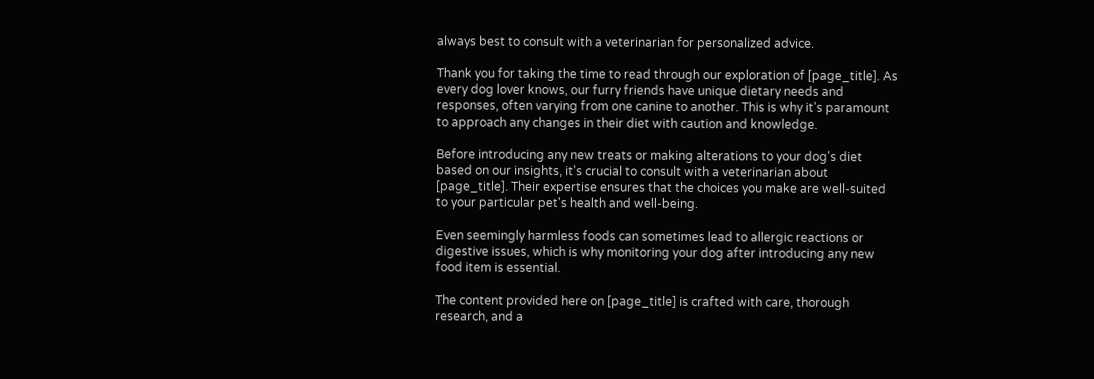always best to consult with a veterinarian for personalized advice.

Thank you for taking the time to read through our exploration of [page_title]. As every dog lover knows, our furry friends have unique dietary needs and responses, often varying from one canine to another. This is why it's paramount to approach any changes in their diet with caution and knowledge.

Before introducing any new treats or making alterations to your dog's diet based on our insights, it's crucial to consult with a veterinarian about [page_title]. Their expertise ensures that the choices you make are well-suited to your particular pet's health and well-being.

Even seemingly harmless foods can sometimes lead to allergic reactions or digestive issues, which is why monitoring your dog after introducing any new food item is essential.

The content provided here on [page_title] is crafted with care, thorough research, and a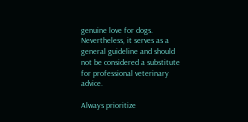genuine love for dogs. Nevertheless, it serves as a general guideline and should not be considered a substitute for professional veterinary advice.

Always prioritize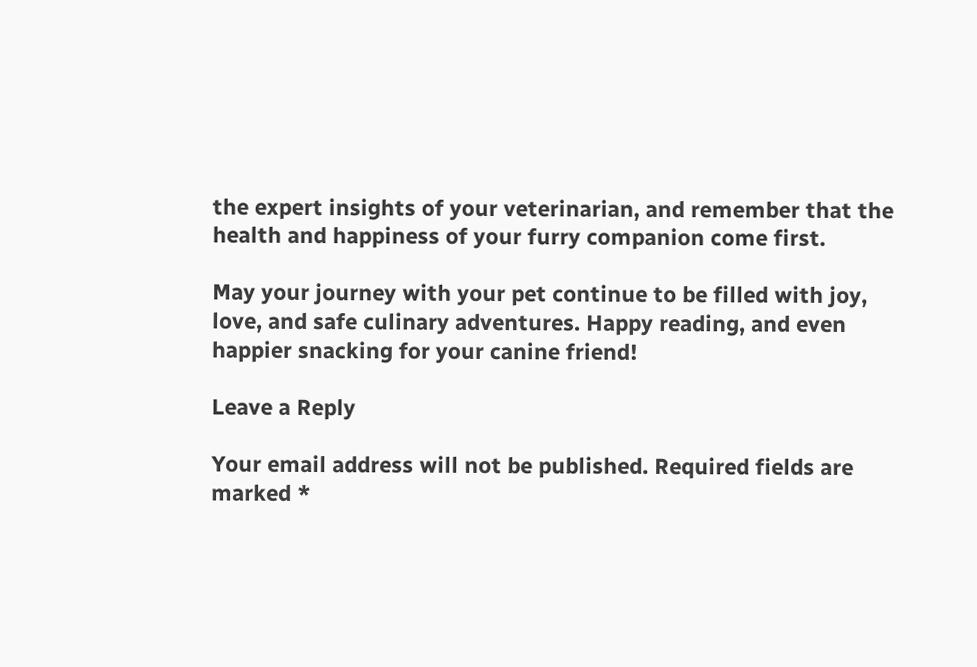the expert insights of your veterinarian, and remember that the health and happiness of your furry companion come first.

May your journey with your pet continue to be filled with joy, love, and safe culinary adventures. Happy reading, and even happier snacking for your canine friend!

Leave a Reply

Your email address will not be published. Required fields are marked *